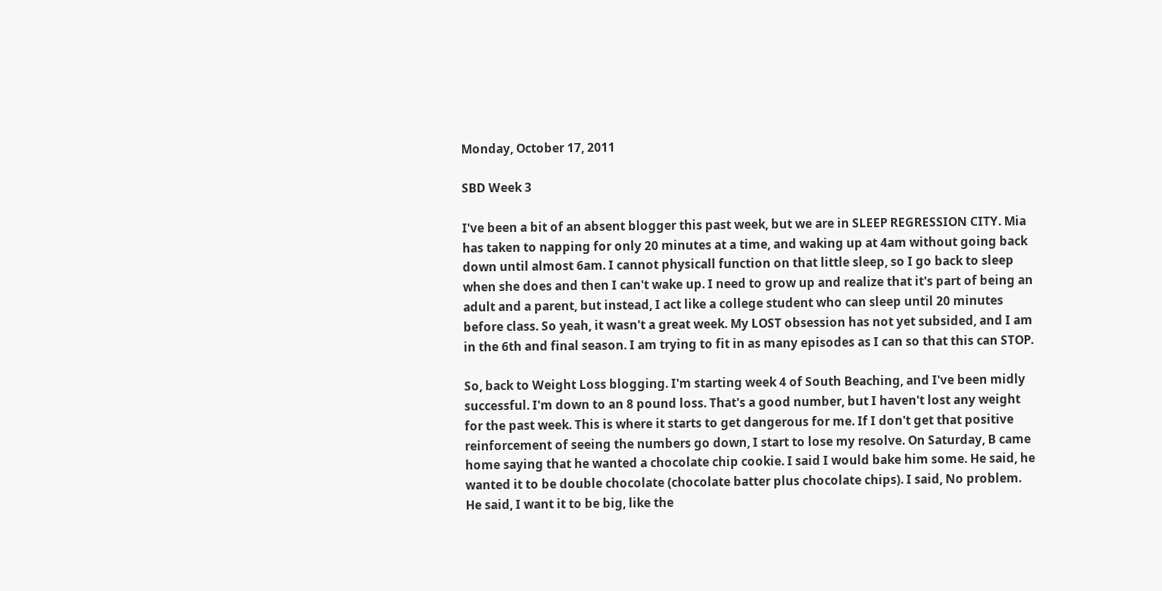Monday, October 17, 2011

SBD Week 3

I've been a bit of an absent blogger this past week, but we are in SLEEP REGRESSION CITY. Mia has taken to napping for only 20 minutes at a time, and waking up at 4am without going back down until almost 6am. I cannot physicall function on that little sleep, so I go back to sleep when she does and then I can't wake up. I need to grow up and realize that it's part of being an adult and a parent, but instead, I act like a college student who can sleep until 20 minutes before class. So yeah, it wasn't a great week. My LOST obsession has not yet subsided, and I am in the 6th and final season. I am trying to fit in as many episodes as I can so that this can STOP.

So, back to Weight Loss blogging. I'm starting week 4 of South Beaching, and I've been midly successful. I'm down to an 8 pound loss. That's a good number, but I haven't lost any weight for the past week. This is where it starts to get dangerous for me. If I don't get that positive reinforcement of seeing the numbers go down, I start to lose my resolve. On Saturday, B came home saying that he wanted a chocolate chip cookie. I said I would bake him some. He said, he wanted it to be double chocolate (chocolate batter plus chocolate chips). I said, No problem. He said, I want it to be big, like the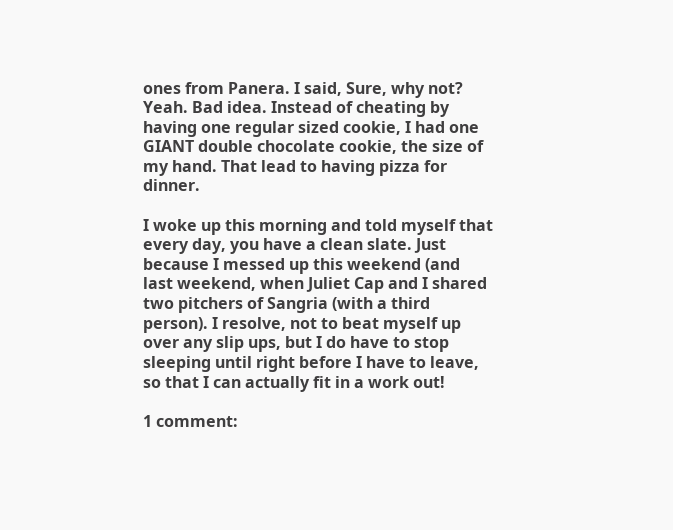ones from Panera. I said, Sure, why not? Yeah. Bad idea. Instead of cheating by having one regular sized cookie, I had one GIANT double chocolate cookie, the size of my hand. That lead to having pizza for dinner.

I woke up this morning and told myself that every day, you have a clean slate. Just because I messed up this weekend (and last weekend, when Juliet Cap and I shared two pitchers of Sangria (with a third person). I resolve, not to beat myself up over any slip ups, but I do have to stop sleeping until right before I have to leave, so that I can actually fit in a work out!

1 comment: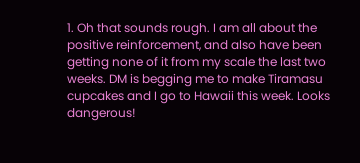1. Oh that sounds rough. I am all about the positive reinforcement, and also have been getting none of it from my scale the last two weeks. DM is begging me to make Tiramasu cupcakes and I go to Hawaii this week. Looks dangerous!